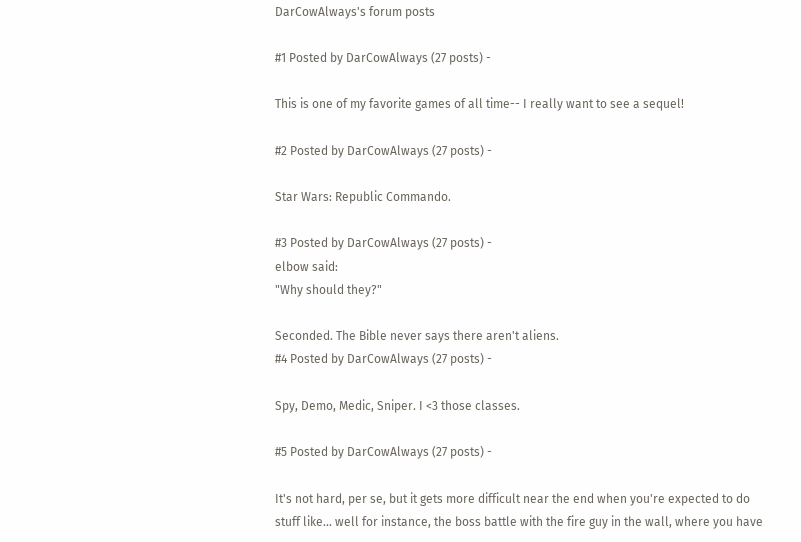DarCowAlways's forum posts

#1 Posted by DarCowAlways (27 posts) -

This is one of my favorite games of all time-- I really want to see a sequel!

#2 Posted by DarCowAlways (27 posts) -

Star Wars: Republic Commando.

#3 Posted by DarCowAlways (27 posts) -
elbow said:
"Why should they?"

Seconded. The Bible never says there aren't aliens.
#4 Posted by DarCowAlways (27 posts) -

Spy, Demo, Medic, Sniper. I <3 those classes.

#5 Posted by DarCowAlways (27 posts) -

It's not hard, per se, but it gets more difficult near the end when you're expected to do stuff like... well for instance, the boss battle with the fire guy in the wall, where you have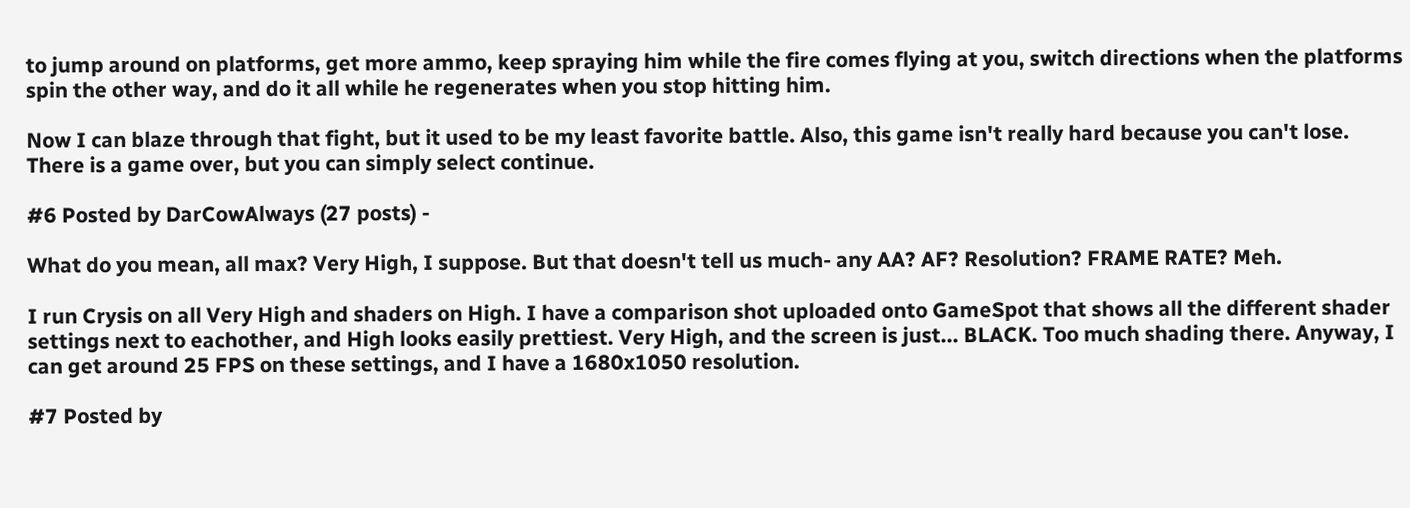to jump around on platforms, get more ammo, keep spraying him while the fire comes flying at you, switch directions when the platforms spin the other way, and do it all while he regenerates when you stop hitting him.

Now I can blaze through that fight, but it used to be my least favorite battle. Also, this game isn't really hard because you can't lose. There is a game over, but you can simply select continue.

#6 Posted by DarCowAlways (27 posts) -

What do you mean, all max? Very High, I suppose. But that doesn't tell us much- any AA? AF? Resolution? FRAME RATE? Meh.

I run Crysis on all Very High and shaders on High. I have a comparison shot uploaded onto GameSpot that shows all the different shader settings next to eachother, and High looks easily prettiest. Very High, and the screen is just... BLACK. Too much shading there. Anyway, I can get around 25 FPS on these settings, and I have a 1680x1050 resolution.

#7 Posted by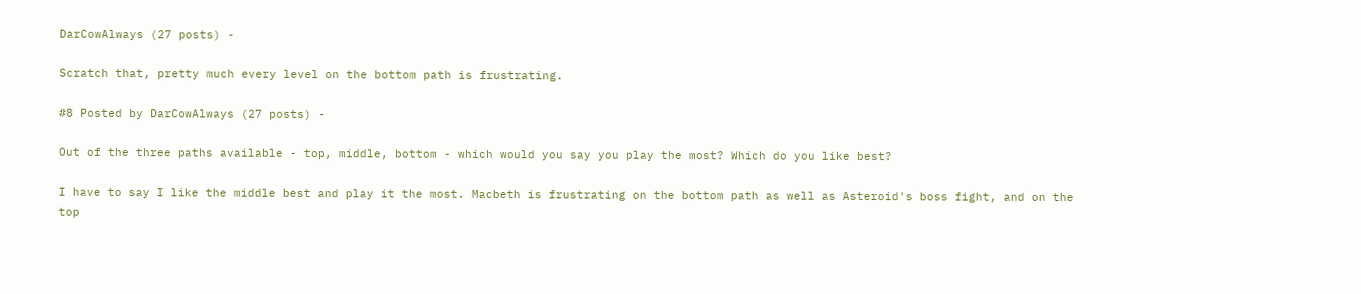DarCowAlways (27 posts) -

Scratch that, pretty much every level on the bottom path is frustrating.

#8 Posted by DarCowAlways (27 posts) -

Out of the three paths available - top, middle, bottom - which would you say you play the most? Which do you like best?

I have to say I like the middle best and play it the most. Macbeth is frustrating on the bottom path as well as Asteroid's boss fight, and on the top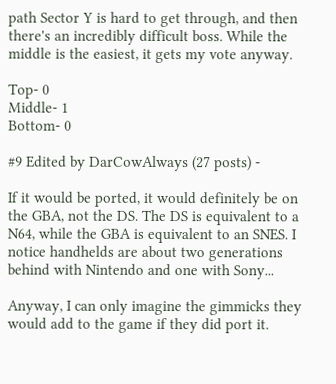path Sector Y is hard to get through, and then there's an incredibly difficult boss. While the middle is the easiest, it gets my vote anyway.

Top- 0
Middle- 1
Bottom- 0

#9 Edited by DarCowAlways (27 posts) -

If it would be ported, it would definitely be on the GBA, not the DS. The DS is equivalent to a N64, while the GBA is equivalent to an SNES. I notice handhelds are about two generations behind with Nintendo and one with Sony...

Anyway, I can only imagine the gimmicks they would add to the game if they did port it.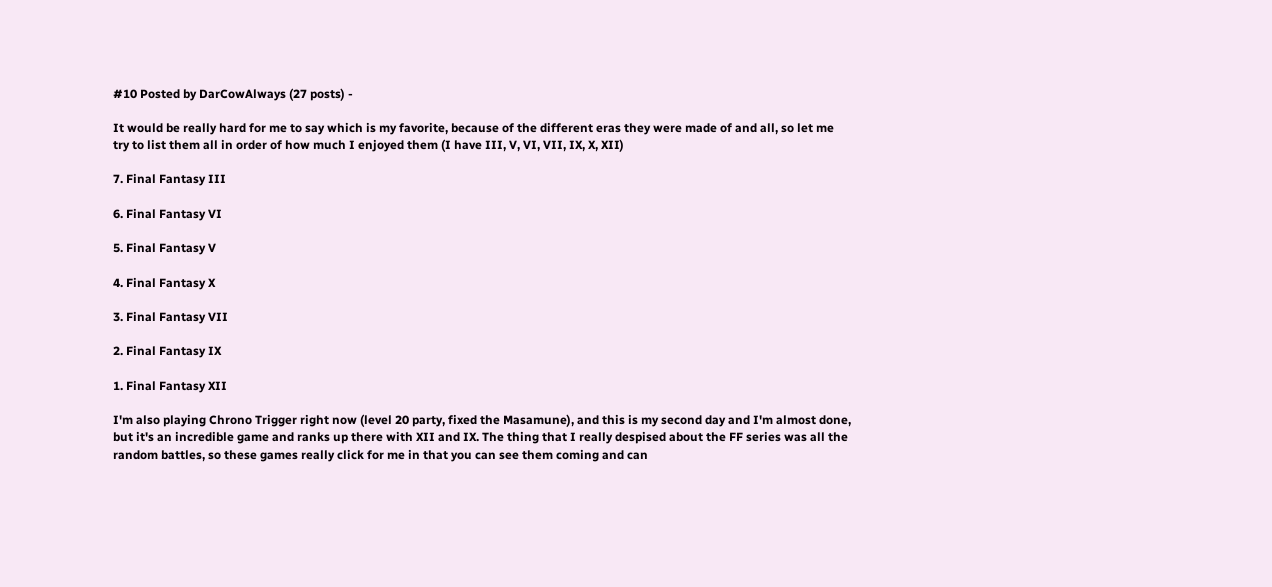#10 Posted by DarCowAlways (27 posts) -

It would be really hard for me to say which is my favorite, because of the different eras they were made of and all, so let me try to list them all in order of how much I enjoyed them (I have III, V, VI, VII, IX, X, XII)

7. Final Fantasy III

6. Final Fantasy VI

5. Final Fantasy V

4. Final Fantasy X

3. Final Fantasy VII

2. Final Fantasy IX

1. Final Fantasy XII

I'm also playing Chrono Trigger right now (level 20 party, fixed the Masamune), and this is my second day and I'm almost done, but it's an incredible game and ranks up there with XII and IX. The thing that I really despised about the FF series was all the random battles, so these games really click for me in that you can see them coming and can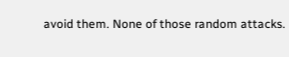avoid them. None of those random attacks.